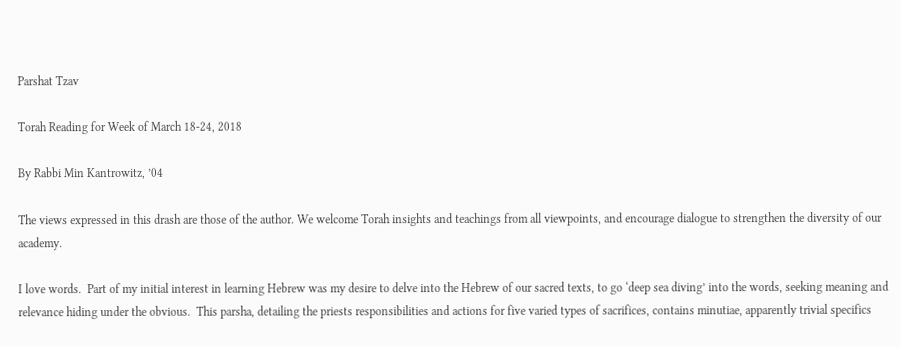Parshat Tzav

Torah Reading for Week of March 18-24, 2018

By Rabbi Min Kantrowitz, ’04

The views expressed in this drash are those of the author. We welcome Torah insights and teachings from all viewpoints, and encourage dialogue to strengthen the diversity of our academy.

I love words.  Part of my initial interest in learning Hebrew was my desire to delve into the Hebrew of our sacred texts, to go ‘deep sea diving’ into the words, seeking meaning and relevance hiding under the obvious.  This parsha, detailing the priests responsibilities and actions for five varied types of sacrifices, contains minutiae, apparently trivial specifics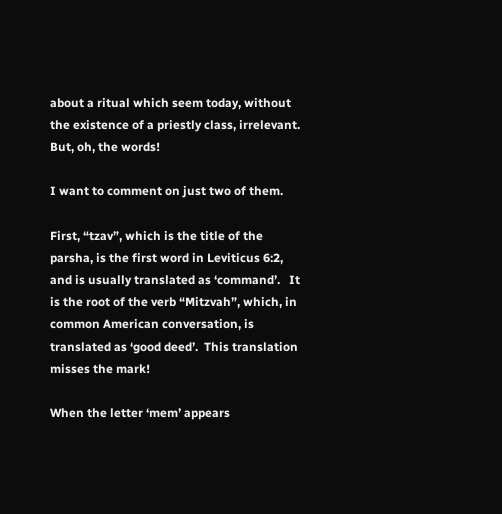about a ritual which seem today, without the existence of a priestly class, irrelevant.  But, oh, the words!

I want to comment on just two of them.

First, “tzav”, which is the title of the parsha, is the first word in Leviticus 6:2, and is usually translated as ‘command’.   It is the root of the verb “Mitzvah”, which, in common American conversation, is translated as ‘good deed’.  This translation misses the mark!

When the letter ‘mem’ appears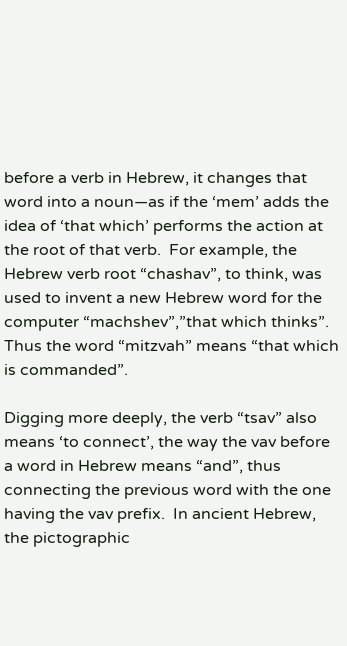before a verb in Hebrew, it changes that word into a noun—as if the ‘mem’ adds the idea of ‘that which’ performs the action at the root of that verb.  For example, the Hebrew verb root “chashav”, to think, was used to invent a new Hebrew word for the computer “machshev”,”that which thinks”.  Thus the word “mitzvah” means “that which is commanded”.

Digging more deeply, the verb “tsav” also means ‘to connect’, the way the vav before a word in Hebrew means “and”, thus connecting the previous word with the one having the vav prefix.  In ancient Hebrew, the pictographic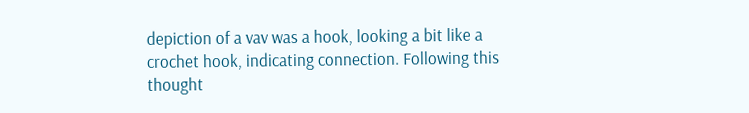depiction of a vav was a hook, looking a bit like a crochet hook, indicating connection. Following this thought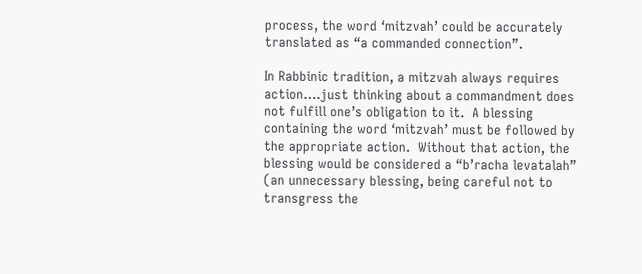process, the word ‘mitzvah’ could be accurately translated as “a commanded connection”.

In Rabbinic tradition, a mitzvah always requires action….just thinking about a commandment does not fulfill one’s obligation to it.  A blessing containing the word ‘mitzvah’ must be followed by the appropriate action.  Without that action, the blessing would be considered a “b’racha levatalah” (an unnecessary blessing, being careful not to transgress the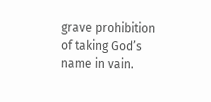grave prohibition of taking God’s name in vain.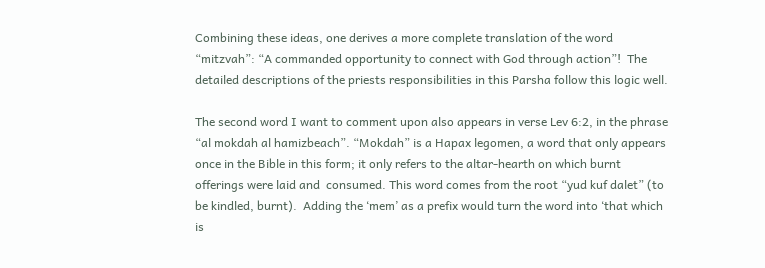Combining these ideas, one derives a more complete translation of the word “mitzvah”: “A commanded opportunity to connect with God through action”!  The detailed descriptions of the priests responsibilities in this Parsha follow this logic well.

The second word I want to comment upon also appears in verse Lev 6:2, in the phrase “al mokdah al hamizbeach”. “Mokdah” is a Hapax legomen, a word that only appears once in the Bible in this form; it only refers to the altar-hearth on which burnt offerings were laid and  consumed. This word comes from the root “yud kuf dalet” (to be kindled, burnt).  Adding the ‘mem’ as a prefix would turn the word into ‘that which is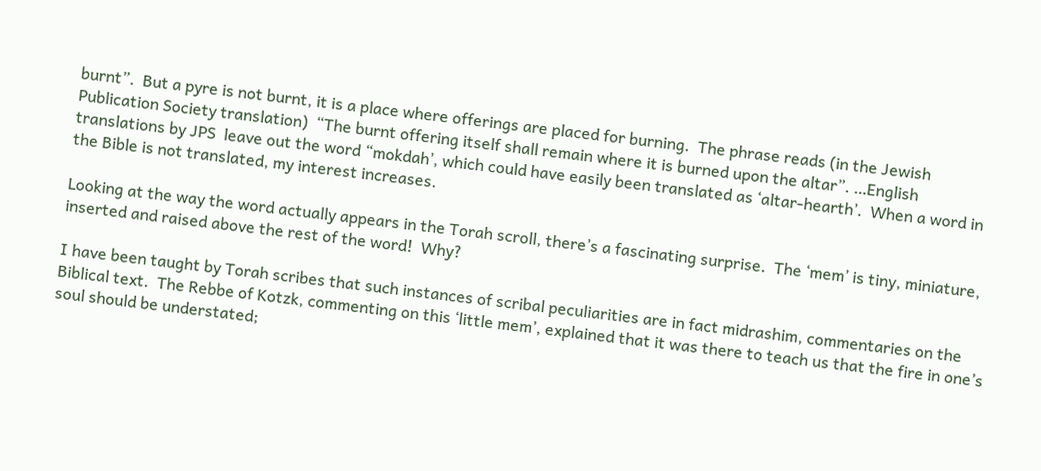burnt”.  But a pyre is not burnt, it is a place where offerings are placed for burning.  The phrase reads (in the Jewish Publication Society translation)  “The burnt offering itself shall remain where it is burned upon the altar”. …English translations by JPS  leave out the word “mokdah’, which could have easily been translated as ‘altar-hearth’.  When a word in the Bible is not translated, my interest increases.

Looking at the way the word actually appears in the Torah scroll, there’s a fascinating surprise.  The ‘mem’ is tiny, miniature, inserted and raised above the rest of the word!  Why?

I have been taught by Torah scribes that such instances of scribal peculiarities are in fact midrashim, commentaries on the Biblical text.  The Rebbe of Kotzk, commenting on this ‘little mem’, explained that it was there to teach us that the fire in one’s soul should be understated;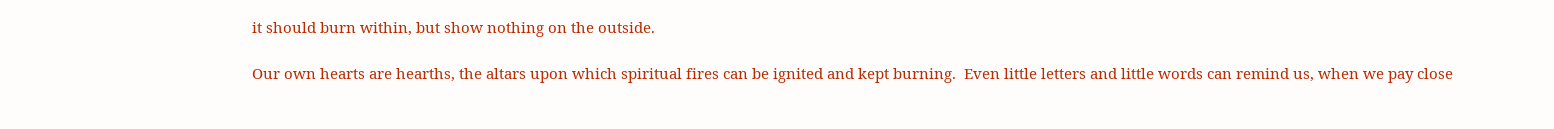it should burn within, but show nothing on the outside.

Our own hearts are hearths, the altars upon which spiritual fires can be ignited and kept burning.  Even little letters and little words can remind us, when we pay close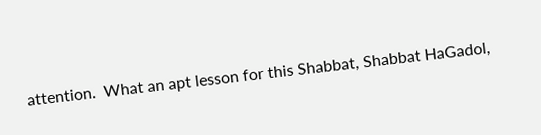attention.  What an apt lesson for this Shabbat, Shabbat HaGadol,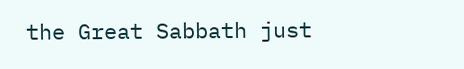the Great Sabbath just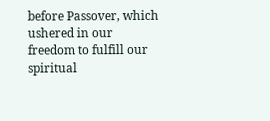before Passover, which ushered in our freedom to fulfill our spiritual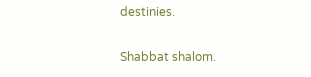destinies.

Shabbat shalom.